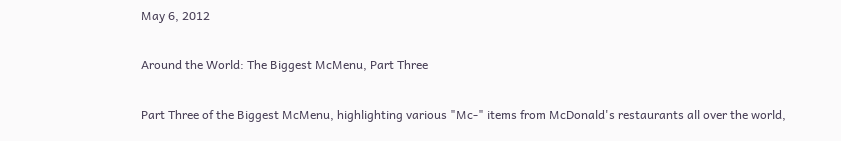May 6, 2012

Around the World: The Biggest McMenu, Part Three

Part Three of the Biggest McMenu, highlighting various "Mc-" items from McDonald's restaurants all over the world,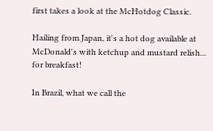first takes a look at the McHotdog Classic.

Hailing from Japan, it's a hot dog available at McDonald's with ketchup and mustard relish... for breakfast!

In Brazil, what we call the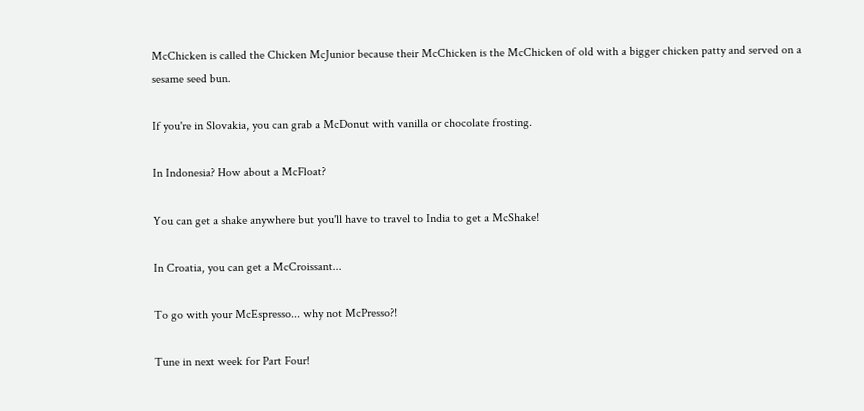McChicken is called the Chicken McJunior because their McChicken is the McChicken of old with a bigger chicken patty and served on a sesame seed bun.

If you're in Slovakia, you can grab a McDonut with vanilla or chocolate frosting.

In Indonesia? How about a McFloat?

You can get a shake anywhere but you'll have to travel to India to get a McShake!

In Croatia, you can get a McCroissant...

To go with your McEspresso... why not McPresso?!

Tune in next week for Part Four!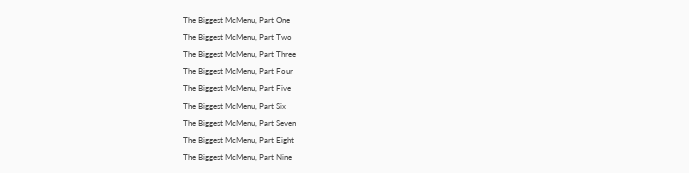The Biggest McMenu, Part One
The Biggest McMenu, Part Two
The Biggest McMenu, Part Three
The Biggest McMenu, Part Four
The Biggest McMenu, Part Five
The Biggest McMenu, Part Six
The Biggest McMenu, Part Seven
The Biggest McMenu, Part Eight
The Biggest McMenu, Part Nine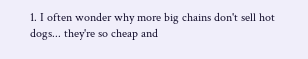1. I often wonder why more big chains don't sell hot dogs... they're so cheap and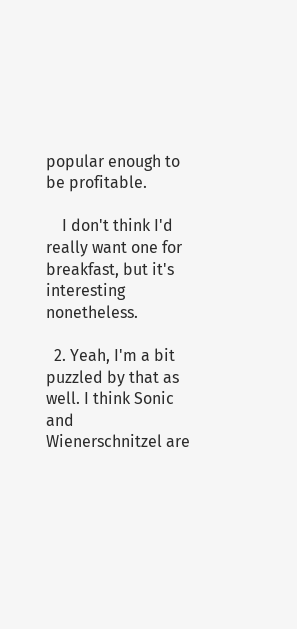popular enough to be profitable.

    I don't think I'd really want one for breakfast, but it's interesting nonetheless.

  2. Yeah, I'm a bit puzzled by that as well. I think Sonic and Wienerschnitzel are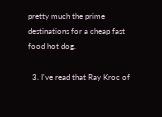pretty much the prime destinations for a cheap fast food hot dog.

  3. I've read that Ray Kroc of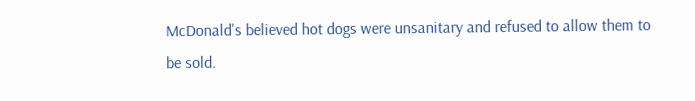McDonald's believed hot dogs were unsanitary and refused to allow them to be sold.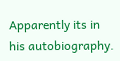Apparently its in his autobiography.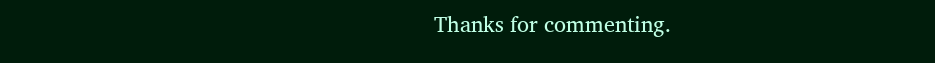Thanks for commenting.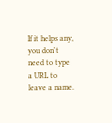If it helps any, you don't need to type a URL to leave a name.